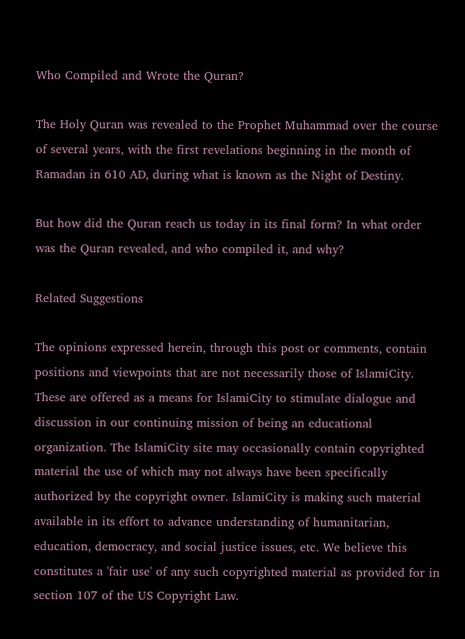Who Compiled and Wrote the Quran?

The Holy Quran was revealed to the Prophet Muhammad over the course of several years, with the first revelations beginning in the month of Ramadan in 610 AD, during what is known as the Night of Destiny.

But how did the Quran reach us today in its final form? In what order was the Quran revealed, and who compiled it, and why?

Related Suggestions

The opinions expressed herein, through this post or comments, contain positions and viewpoints that are not necessarily those of IslamiCity. These are offered as a means for IslamiCity to stimulate dialogue and discussion in our continuing mission of being an educational organization. The IslamiCity site may occasionally contain copyrighted material the use of which may not always have been specifically authorized by the copyright owner. IslamiCity is making such material available in its effort to advance understanding of humanitarian, education, democracy, and social justice issues, etc. We believe this constitutes a 'fair use' of any such copyrighted material as provided for in section 107 of the US Copyright Law.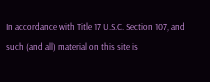In accordance with Title 17 U.S.C. Section 107, and such (and all) material on this site is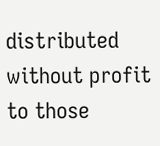distributed without profit to those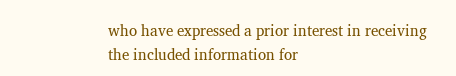who have expressed a prior interest in receiving the included information for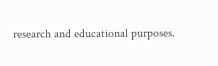research and educational purposes.